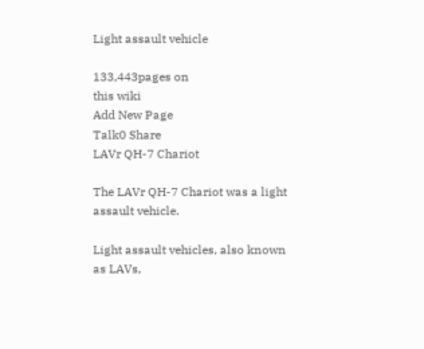Light assault vehicle

133,443pages on
this wiki
Add New Page
Talk0 Share
LAVr QH-7 Chariot

The LAVr QH-7 Chariot was a light assault vehicle.

Light assault vehicles, also known as LAVs,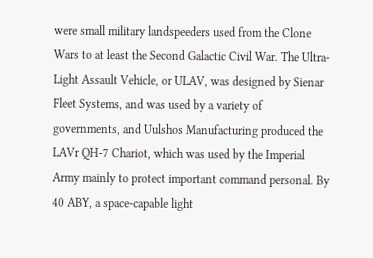were small military landspeeders used from the Clone Wars to at least the Second Galactic Civil War. The Ultra-Light Assault Vehicle, or ULAV, was designed by Sienar Fleet Systems, and was used by a variety of governments, and Uulshos Manufacturing produced the LAVr QH-7 Chariot, which was used by the Imperial Army mainly to protect important command personal. By 40 ABY, a space-capable light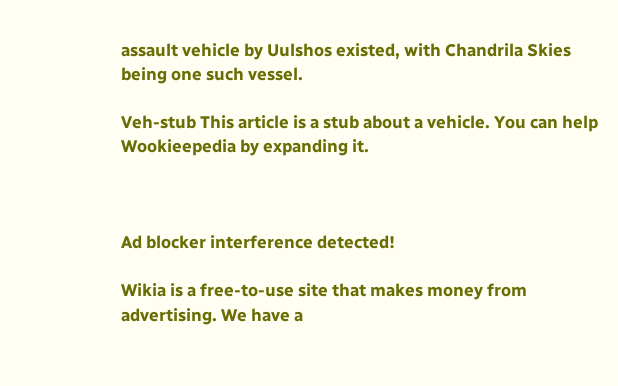assault vehicle by Uulshos existed, with Chandrila Skies being one such vessel.

Veh-stub This article is a stub about a vehicle. You can help Wookieepedia by expanding it.



Ad blocker interference detected!

Wikia is a free-to-use site that makes money from advertising. We have a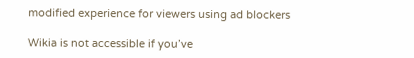modified experience for viewers using ad blockers

Wikia is not accessible if you’ve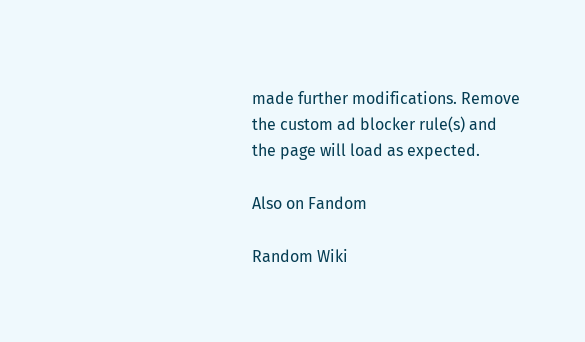made further modifications. Remove the custom ad blocker rule(s) and the page will load as expected.

Also on Fandom

Random Wiki